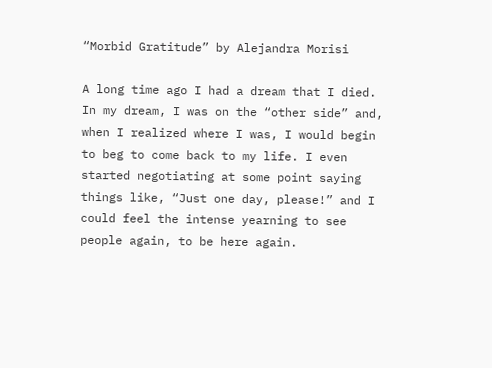“Morbid Gratitude” by Alejandra Morisi

A long time ago I had a dream that I died. In my dream, I was on the “other side” and, when I realized where I was, I would begin to beg to come back to my life. I even started negotiating at some point saying things like, “Just one day, please!” and I could feel the intense yearning to see people again, to be here again.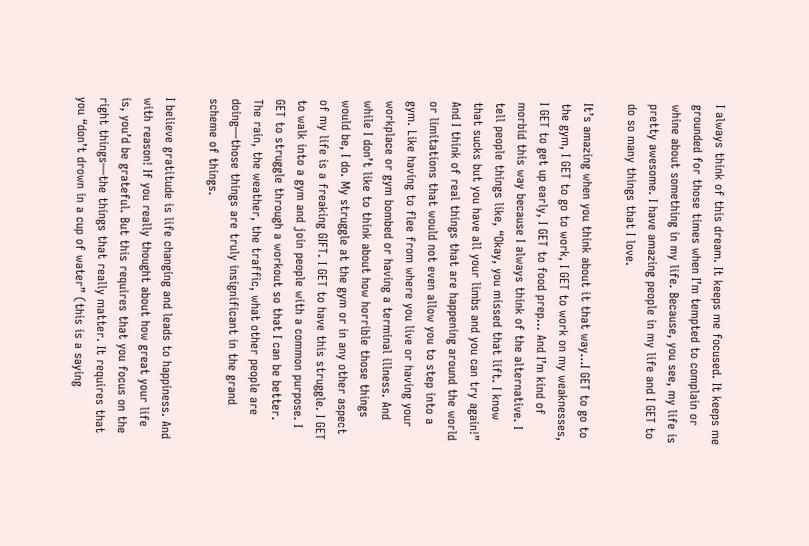I always think of this dream. It keeps me focused. It keeps me grounded for those times when I’m tempted to complain or whine about something in my life. Because, you see, my life is pretty awesome. I have amazing people in my life and I GET to do so many things that I love.

It’s amazing when you think about it that way…I GET to go to the gym, I GET to go to work, I GET to work on my weaknesses, I GET to get up early, I GET to food prep… And I’m kind of morbid this way because I always think of the alternative. I tell people things like, “Okay, you missed that lift. I know that sucks but you have all your limbs and you can try again!” And I think of real things that are happening around the world or limitations that would not even allow you to step into a gym. Like having to flee from where you live or having your workplace or gym bombed or having a terminal illness. And while I don’t like to think about how horrible those things would be, I do. My struggle at the gym or in any other aspect of my life is a freaking GIFT. I GET to have this struggle. I GET to walk into a gym and join people with a common purpose. I GET to struggle through a workout so that I can be better. The rain, the weather, the traffic, what other people are doing—those things are truly insignificant in the grand scheme of things.

I believe gratitude is life changing and leads to happiness. And with reason! If you really thought about how great your life is, you’d be grateful. But this requires that you focus on the right things—the things that really matter. It requires that you “don’t drown in a cup of water” (this is a saying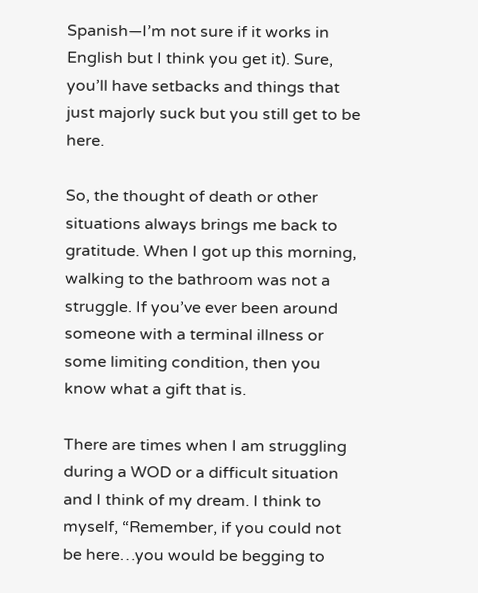Spanish—I’m not sure if it works in English but I think you get it). Sure, you’ll have setbacks and things that just majorly suck but you still get to be here.

So, the thought of death or other situations always brings me back to gratitude. When I got up this morning, walking to the bathroom was not a struggle. If you’ve ever been around someone with a terminal illness or some limiting condition, then you know what a gift that is.

There are times when I am struggling during a WOD or a difficult situation and I think of my dream. I think to myself, “Remember, if you could not be here…you would be begging to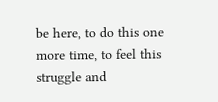be here, to do this one more time, to feel this struggle and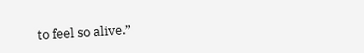to feel so alive.”